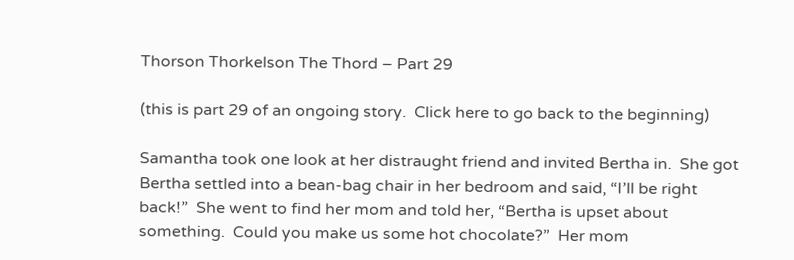Thorson Thorkelson The Thord – Part 29

(this is part 29 of an ongoing story.  Click here to go back to the beginning)

Samantha took one look at her distraught friend and invited Bertha in.  She got Bertha settled into a bean-bag chair in her bedroom and said, “I’ll be right back!”  She went to find her mom and told her, “Bertha is upset about something.  Could you make us some hot chocolate?”  Her mom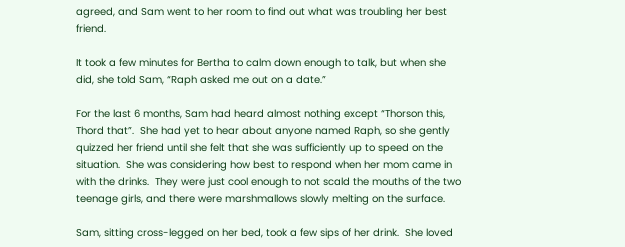agreed, and Sam went to her room to find out what was troubling her best friend.

It took a few minutes for Bertha to calm down enough to talk, but when she did, she told Sam, “Raph asked me out on a date.”

For the last 6 months, Sam had heard almost nothing except “Thorson this, Thord that”.  She had yet to hear about anyone named Raph, so she gently quizzed her friend until she felt that she was sufficiently up to speed on the situation.  She was considering how best to respond when her mom came in with the drinks.  They were just cool enough to not scald the mouths of the two teenage girls, and there were marshmallows slowly melting on the surface.

Sam, sitting cross-legged on her bed, took a few sips of her drink.  She loved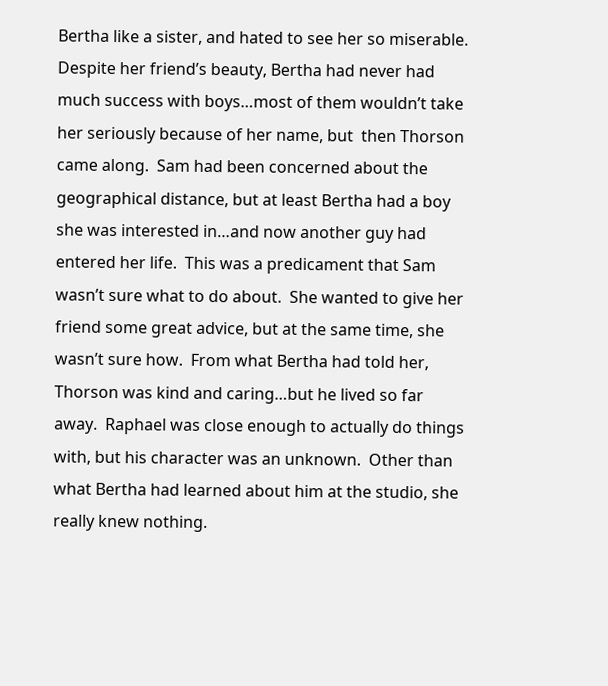Bertha like a sister, and hated to see her so miserable.  Despite her friend’s beauty, Bertha had never had much success with boys…most of them wouldn’t take her seriously because of her name, but  then Thorson came along.  Sam had been concerned about the geographical distance, but at least Bertha had a boy she was interested in…and now another guy had entered her life.  This was a predicament that Sam wasn’t sure what to do about.  She wanted to give her friend some great advice, but at the same time, she wasn’t sure how.  From what Bertha had told her, Thorson was kind and caring…but he lived so far away.  Raphael was close enough to actually do things with, but his character was an unknown.  Other than what Bertha had learned about him at the studio, she really knew nothing.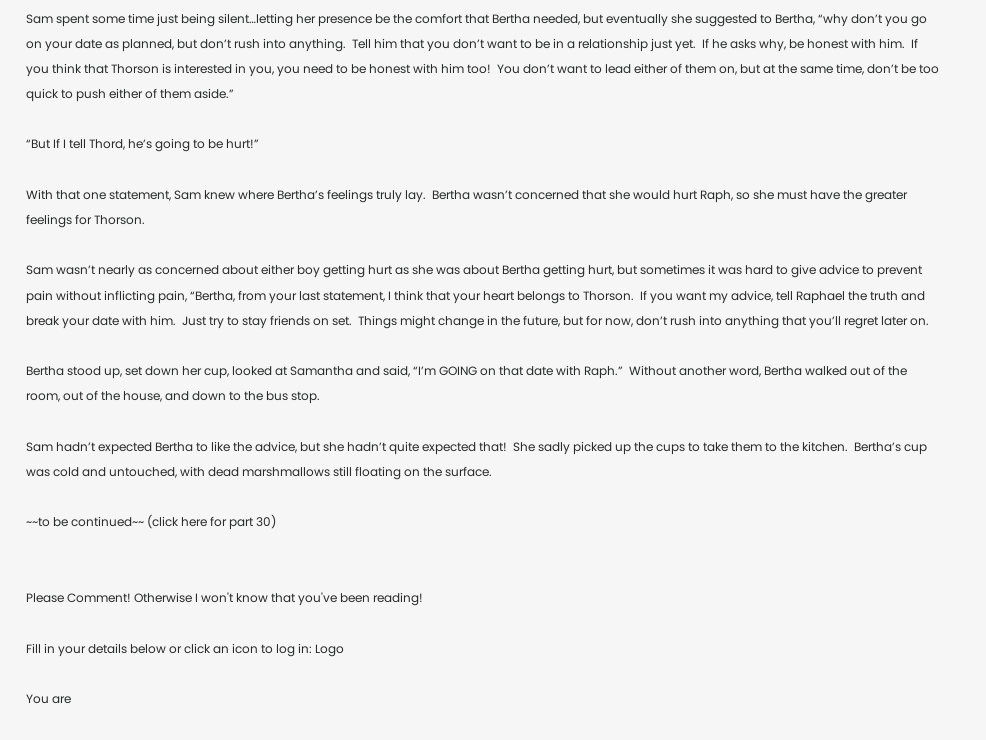Sam spent some time just being silent…letting her presence be the comfort that Bertha needed, but eventually she suggested to Bertha, “why don’t you go on your date as planned, but don’t rush into anything.  Tell him that you don’t want to be in a relationship just yet.  If he asks why, be honest with him.  If you think that Thorson is interested in you, you need to be honest with him too!  You don’t want to lead either of them on, but at the same time, don’t be too quick to push either of them aside.”

“But If I tell Thord, he’s going to be hurt!”

With that one statement, Sam knew where Bertha’s feelings truly lay.  Bertha wasn’t concerned that she would hurt Raph, so she must have the greater feelings for Thorson.

Sam wasn’t nearly as concerned about either boy getting hurt as she was about Bertha getting hurt, but sometimes it was hard to give advice to prevent pain without inflicting pain, “Bertha, from your last statement, I think that your heart belongs to Thorson.  If you want my advice, tell Raphael the truth and break your date with him.  Just try to stay friends on set.  Things might change in the future, but for now, don’t rush into anything that you’ll regret later on.

Bertha stood up, set down her cup, looked at Samantha and said, “I’m GOING on that date with Raph.”  Without another word, Bertha walked out of the room, out of the house, and down to the bus stop.

Sam hadn’t expected Bertha to like the advice, but she hadn’t quite expected that!  She sadly picked up the cups to take them to the kitchen.  Bertha’s cup was cold and untouched, with dead marshmallows still floating on the surface.

~~to be continued~~ (click here for part 30)


Please Comment! Otherwise I won't know that you've been reading!

Fill in your details below or click an icon to log in: Logo

You are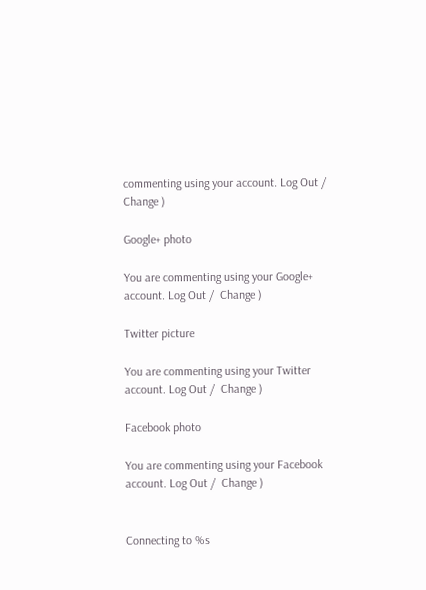commenting using your account. Log Out /  Change )

Google+ photo

You are commenting using your Google+ account. Log Out /  Change )

Twitter picture

You are commenting using your Twitter account. Log Out /  Change )

Facebook photo

You are commenting using your Facebook account. Log Out /  Change )


Connecting to %s